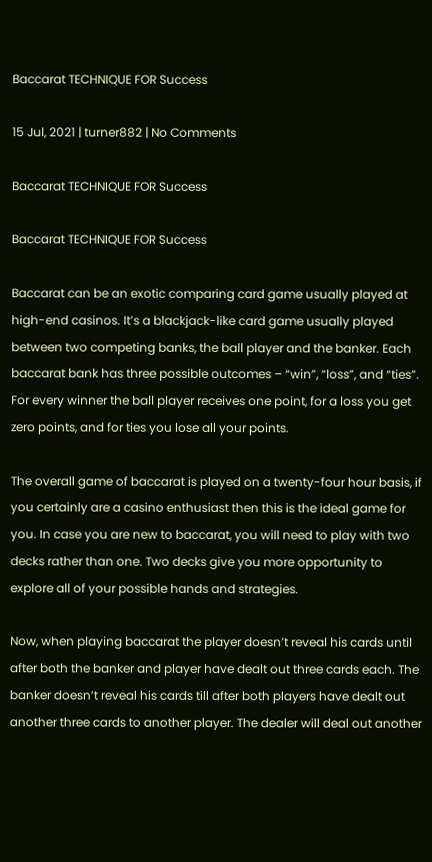Baccarat TECHNIQUE FOR Success

15 Jul, 2021 | turner882 | No Comments

Baccarat TECHNIQUE FOR Success

Baccarat TECHNIQUE FOR Success

Baccarat can be an exotic comparing card game usually played at high-end casinos. It’s a blackjack-like card game usually played between two competing banks, the ball player and the banker. Each baccarat bank has three possible outcomes – “win”, “loss”, and “ties”. For every winner the ball player receives one point, for a loss you get zero points, and for ties you lose all your points.

The overall game of baccarat is played on a twenty-four hour basis, if you certainly are a casino enthusiast then this is the ideal game for you. In case you are new to baccarat, you will need to play with two decks rather than one. Two decks give you more opportunity to explore all of your possible hands and strategies.

Now, when playing baccarat the player doesn’t reveal his cards until after both the banker and player have dealt out three cards each. The banker doesn’t reveal his cards till after both players have dealt out another three cards to another player. The dealer will deal out another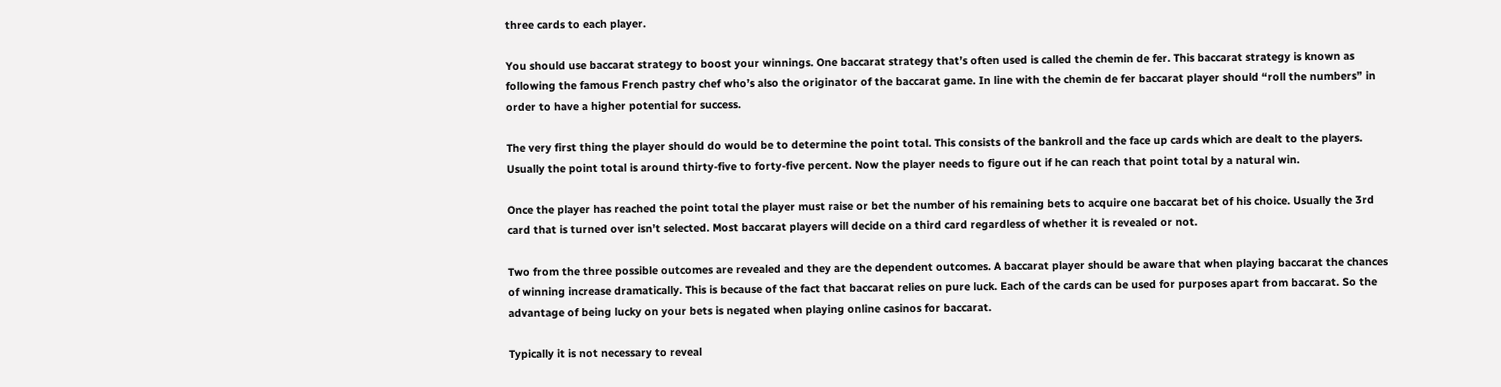three cards to each player.

You should use baccarat strategy to boost your winnings. One baccarat strategy that’s often used is called the chemin de fer. This baccarat strategy is known as following the famous French pastry chef who’s also the originator of the baccarat game. In line with the chemin de fer baccarat player should “roll the numbers” in order to have a higher potential for success.

The very first thing the player should do would be to determine the point total. This consists of the bankroll and the face up cards which are dealt to the players. Usually the point total is around thirty-five to forty-five percent. Now the player needs to figure out if he can reach that point total by a natural win.

Once the player has reached the point total the player must raise or bet the number of his remaining bets to acquire one baccarat bet of his choice. Usually the 3rd card that is turned over isn’t selected. Most baccarat players will decide on a third card regardless of whether it is revealed or not.

Two from the three possible outcomes are revealed and they are the dependent outcomes. A baccarat player should be aware that when playing baccarat the chances of winning increase dramatically. This is because of the fact that baccarat relies on pure luck. Each of the cards can be used for purposes apart from baccarat. So the advantage of being lucky on your bets is negated when playing online casinos for baccarat.

Typically it is not necessary to reveal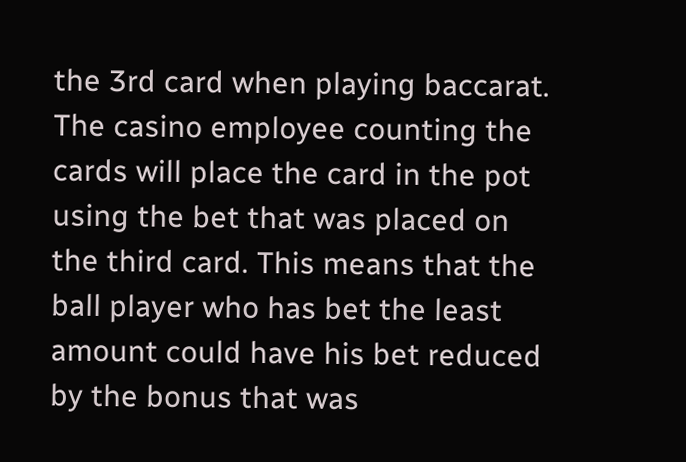the 3rd card when playing baccarat. The casino employee counting the cards will place the card in the pot using the bet that was placed on the third card. This means that the ball player who has bet the least amount could have his bet reduced by the bonus that was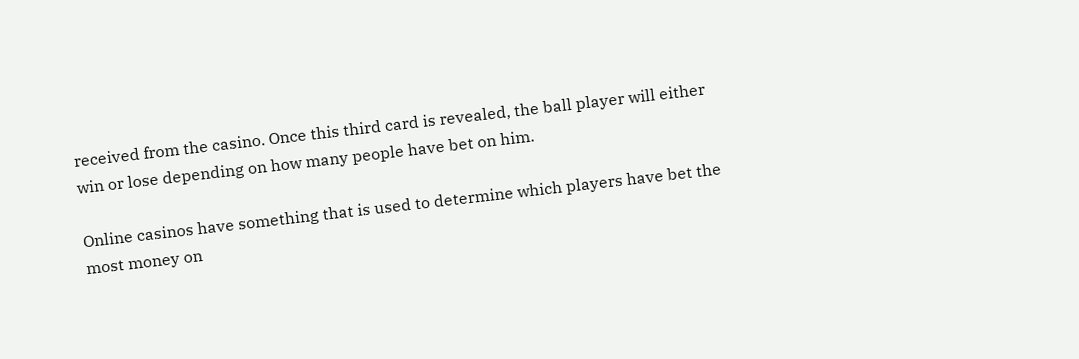received from the casino. Once this third card is revealed, the ball player will either win or lose depending on how many people have bet on him.

Online casinos have something that is used to determine which players have bet the most money on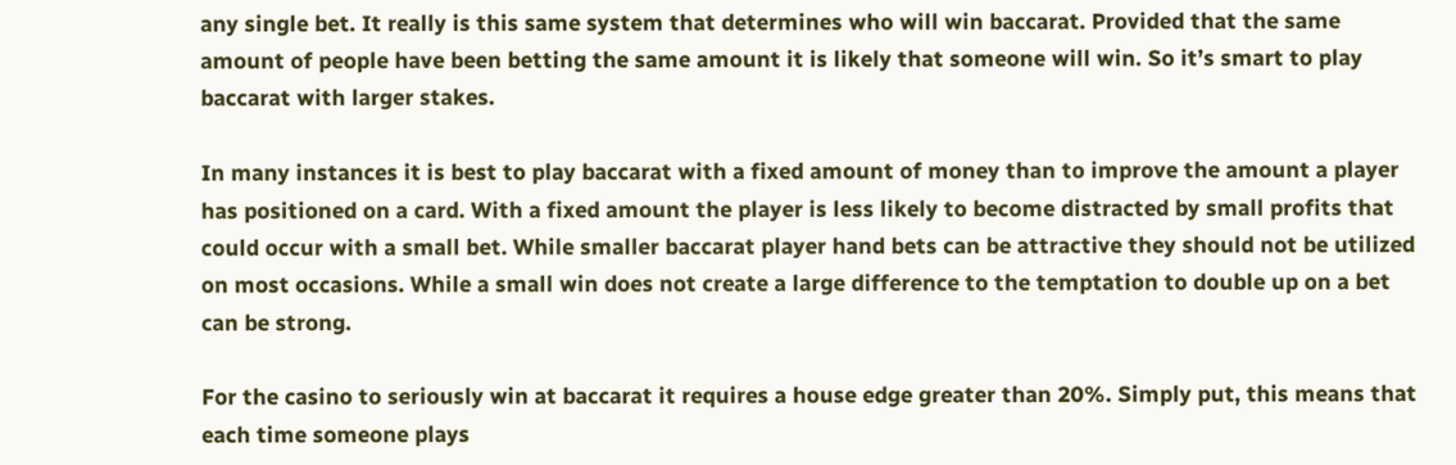any single bet. It really is this same system that determines who will win baccarat. Provided that the same amount of people have been betting the same amount it is likely that someone will win. So it’s smart to play baccarat with larger stakes.

In many instances it is best to play baccarat with a fixed amount of money than to improve the amount a player has positioned on a card. With a fixed amount the player is less likely to become distracted by small profits that could occur with a small bet. While smaller baccarat player hand bets can be attractive they should not be utilized on most occasions. While a small win does not create a large difference to the temptation to double up on a bet can be strong.

For the casino to seriously win at baccarat it requires a house edge greater than 20%. Simply put, this means that each time someone plays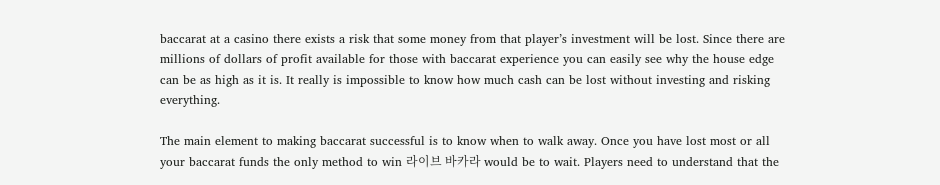baccarat at a casino there exists a risk that some money from that player’s investment will be lost. Since there are millions of dollars of profit available for those with baccarat experience you can easily see why the house edge can be as high as it is. It really is impossible to know how much cash can be lost without investing and risking everything.

The main element to making baccarat successful is to know when to walk away. Once you have lost most or all your baccarat funds the only method to win 라이브 바카라 would be to wait. Players need to understand that the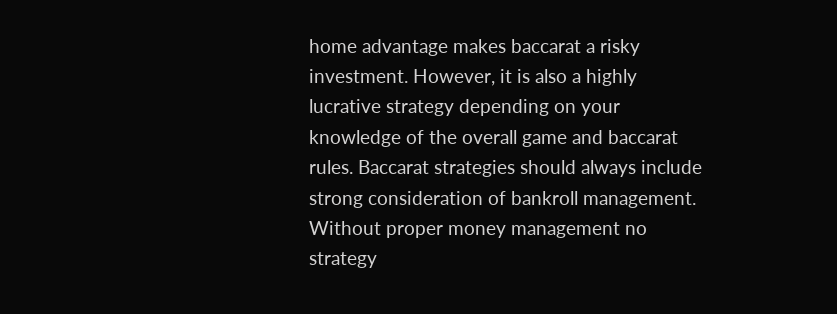home advantage makes baccarat a risky investment. However, it is also a highly lucrative strategy depending on your knowledge of the overall game and baccarat rules. Baccarat strategies should always include strong consideration of bankroll management. Without proper money management no strategy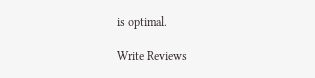is optimal.

Write Reviews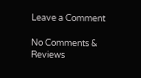Leave a Comment

No Comments & Reviews